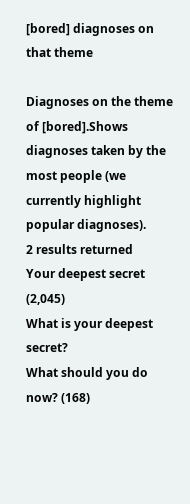[bored] diagnoses on that theme

Diagnoses on the theme of [bored].Shows diagnoses taken by the most people (we currently highlight popular diagnoses).
2 results returned
Your deepest secret (2,045)
What is your deepest secret?
What should you do now? (168)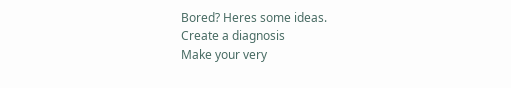Bored? Heres some ideas.
Create a diagnosis
Make your very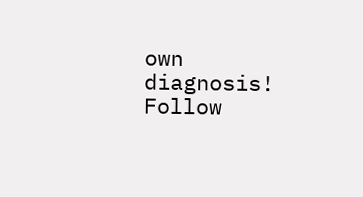own diagnosis!
Follow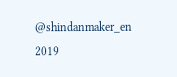@shindanmaker_en
2019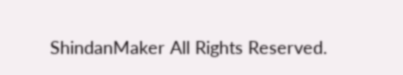ShindanMaker All Rights Reserved.